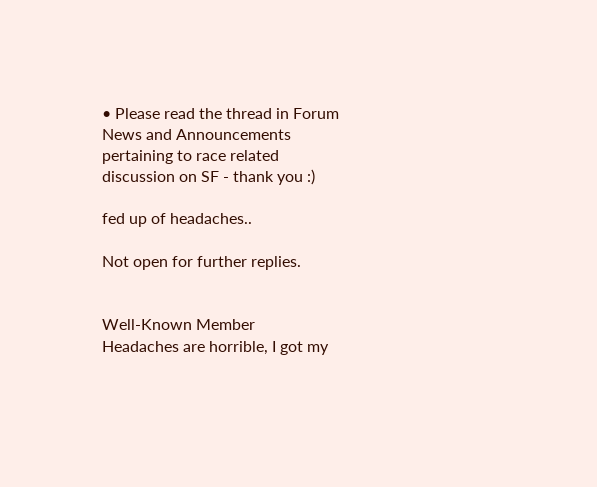• Please read the thread in Forum News and Announcements pertaining to race related discussion on SF - thank you :)

fed up of headaches..

Not open for further replies.


Well-Known Member
Headaches are horrible, I got my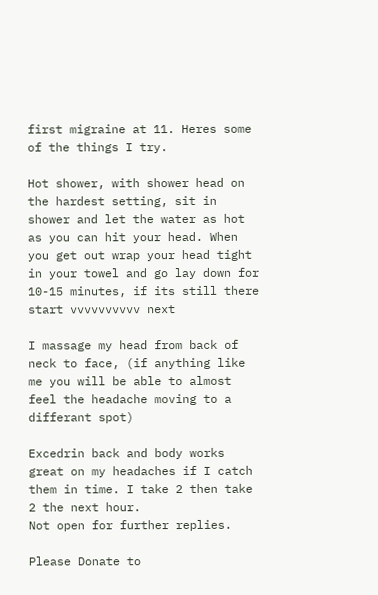first migraine at 11. Heres some of the things I try.

Hot shower, with shower head on the hardest setting, sit in shower and let the water as hot as you can hit your head. When you get out wrap your head tight in your towel and go lay down for 10-15 minutes, if its still there start vvvvvvvvvv next

I massage my head from back of neck to face, (if anything like me you will be able to almost feel the headache moving to a differant spot)

Excedrin back and body works great on my headaches if I catch them in time. I take 2 then take 2 the next hour.
Not open for further replies.

Please Donate to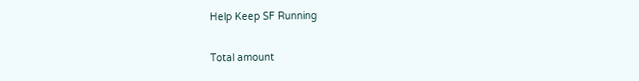Help Keep SF Running

Total amount